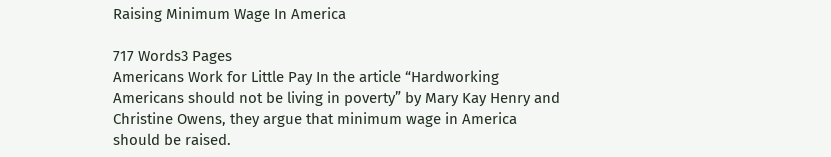Raising Minimum Wage In America

717 Words3 Pages
Americans Work for Little Pay In the article “Hardworking Americans should not be living in poverty” by Mary Kay Henry and Christine Owens, they argue that minimum wage in America should be raised.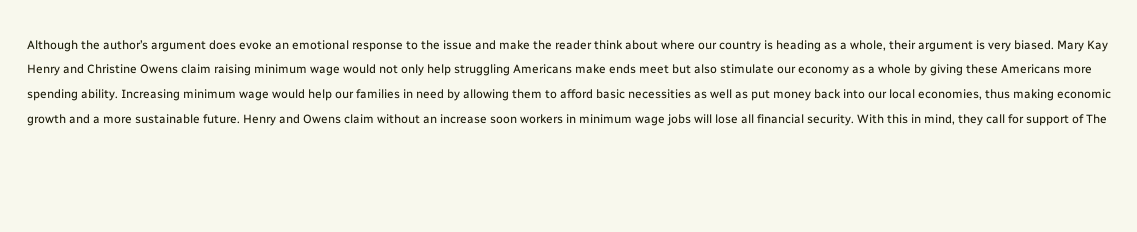Although the author’s argument does evoke an emotional response to the issue and make the reader think about where our country is heading as a whole, their argument is very biased. Mary Kay Henry and Christine Owens claim raising minimum wage would not only help struggling Americans make ends meet but also stimulate our economy as a whole by giving these Americans more spending ability. Increasing minimum wage would help our families in need by allowing them to afford basic necessities as well as put money back into our local economies, thus making economic growth and a more sustainable future. Henry and Owens claim without an increase soon workers in minimum wage jobs will lose all financial security. With this in mind, they call for support of The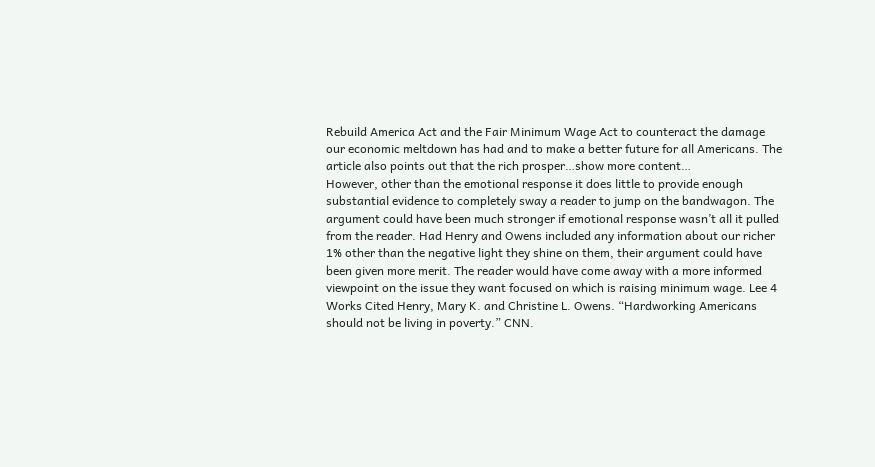Rebuild America Act and the Fair Minimum Wage Act to counteract the damage our economic meltdown has had and to make a better future for all Americans. The article also points out that the rich prosper…show more content…
However, other than the emotional response it does little to provide enough substantial evidence to completely sway a reader to jump on the bandwagon. The argument could have been much stronger if emotional response wasn’t all it pulled from the reader. Had Henry and Owens included any information about our richer 1% other than the negative light they shine on them, their argument could have been given more merit. The reader would have come away with a more informed viewpoint on the issue they want focused on which is raising minimum wage. Lee 4 Works Cited Henry, Mary K. and Christine L. Owens. “Hardworking Americans should not be living in poverty.” CNN.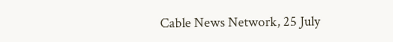Cable News Network, 25 July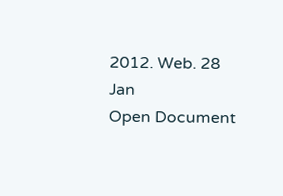2012. Web. 28 Jan
Open Document